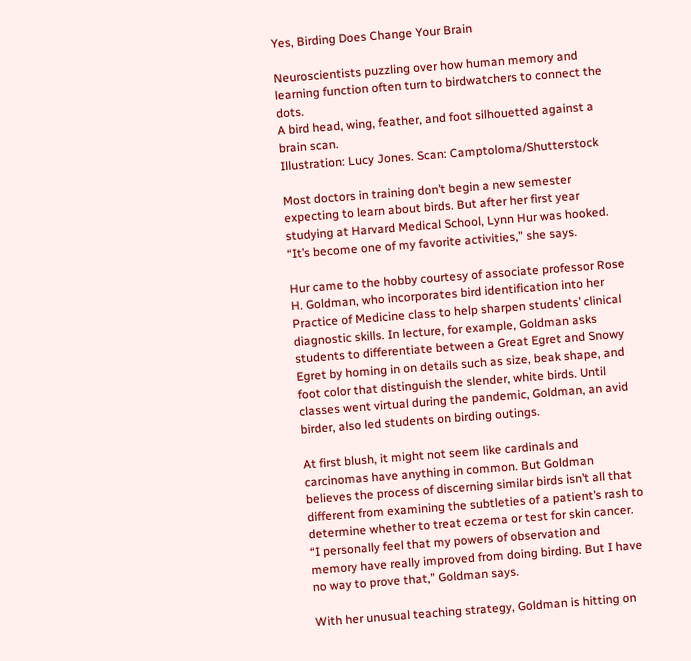Yes, Birding Does Change Your Brain

Neuroscientists puzzling over how human memory and learning function often turn to birdwatchers to connect the dots.
A bird head, wing, feather, and foot silhouetted against a brain scan.
Illustration: Lucy Jones. Scan: Camptoloma/Shutterstock

Most doctors in training don’t begin a new semester expecting to learn about birds. But after her first year studying at Harvard Medical School, Lynn Hur was hooked. “It’s become one of my favorite activities,” she says.

Hur came to the hobby courtesy of associate professor Rose H. Goldman, who incorporates bird identification into her Practice of Medicine class to help sharpen students’ clinical diagnostic skills. In lecture, for example, Goldman asks students to differentiate between a Great Egret and Snowy Egret by homing in on details such as size, beak shape, and foot color that distinguish the slender, white birds. Until classes went virtual during the pandemic, Goldman, an avid birder, also led students on birding outings.

At first blush, it might not seem like cardinals and carcinomas have anything in common. But Goldman believes the process of discerning similar birds isn’t all that different from examining the subtleties of a patient’s rash to determine whether to treat eczema or test for skin cancer. “I personally feel that my powers of observation and memory have really improved from doing birding. But I have no way to prove that,” Goldman says.

With her unusual teaching strategy, Goldman is hitting on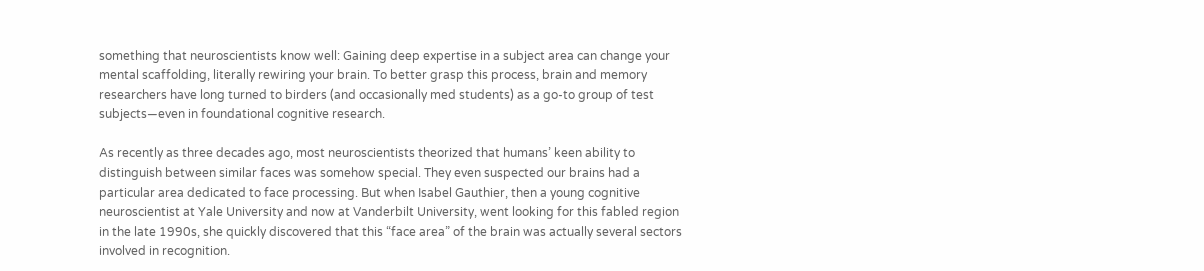something that neuroscientists know well: Gaining deep expertise in a subject area can change your mental scaffolding, literally rewiring your brain. To better grasp this process, brain and memory researchers have long turned to birders (and occasionally med students) as a go-to group of test subjects—even in foundational cognitive research.

As recently as three decades ago, most neuroscientists theorized that humans’ keen ability to distinguish between similar faces was somehow special. They even suspected our brains had a particular area dedicated to face processing. But when Isabel Gauthier, then a young cognitive neuroscientist at Yale University and now at Vanderbilt University, went looking for this fabled region in the late 1990s, she quickly discovered that this “face area” of the brain was actually several sectors involved in recognition.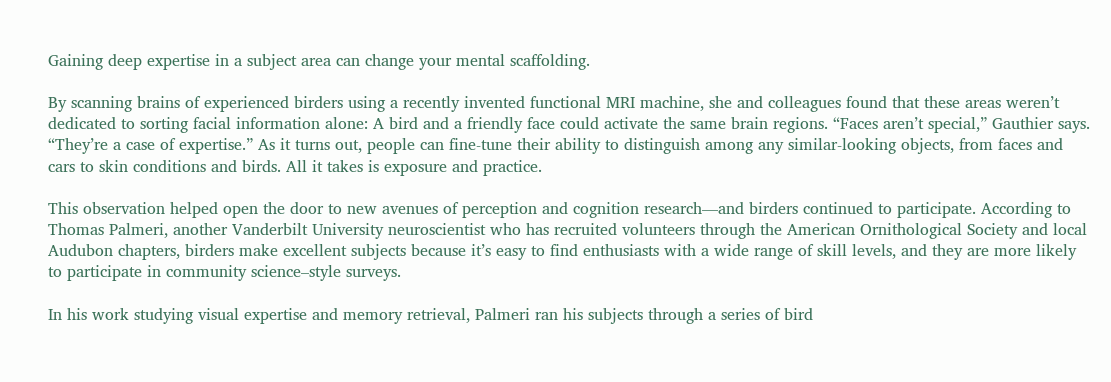Gaining deep expertise in a subject area can change your mental scaffolding.

By scanning brains of experienced birders using a recently invented functional MRI machine, she and colleagues found that these areas weren’t dedicated to sorting facial information alone: A bird and a friendly face could activate the same brain regions. “Faces aren’t special,” Gauthier says. “They’re a case of expertise.” As it turns out, people can fine-tune their ability to distinguish among any similar-looking objects, from faces and cars to skin conditions and birds. All it takes is exposure and practice.

This observation helped open the door to new avenues of perception and cognition research—and birders continued to participate. According to Thomas Palmeri, another Vanderbilt University neuroscientist who has recruited volunteers through the American Ornithological Society and local Audubon chapters, birders make excellent subjects because it’s easy to find enthusiasts with a wide range of skill levels, and they are more likely to participate in community science–style surveys.

In his work studying visual expertise and memory retrieval, Palmeri ran his subjects through a series of bird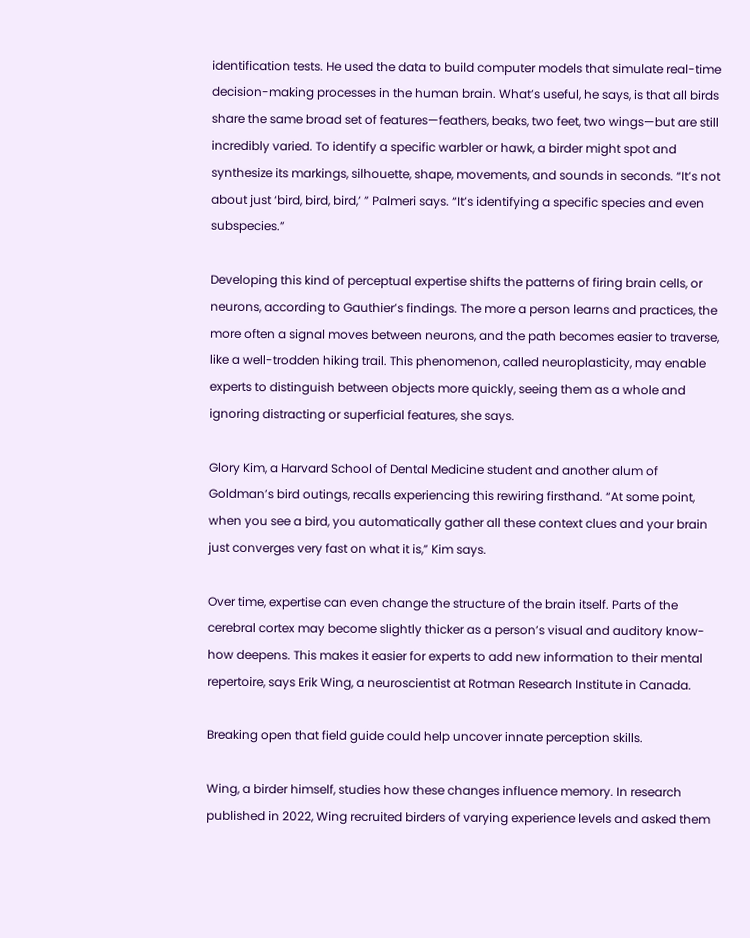identification tests. He used the data to build computer models that simulate real-time decision-making processes in the human brain. What’s useful, he says, is that all birds share the same broad set of features—feathers, beaks, two feet, two wings—but are still incredibly varied. To identify a specific warbler or hawk, a birder might spot and synthesize its markings, silhouette, shape, movements, and sounds in seconds. “It’s not about just ‘bird, bird, bird,’ ” Palmeri says. “It’s identifying a specific species and even subspecies.”

Developing this kind of perceptual expertise shifts the patterns of firing brain cells, or neurons, according to Gauthier’s findings. The more a person learns and practices, the more often a signal moves between neurons, and the path becomes easier to traverse, like a well-trodden hiking trail. This phenomenon, called neuroplasticity, may enable experts to distinguish between objects more quickly, seeing them as a whole and ignoring distracting or superficial features, she says.

Glory Kim, a Harvard School of Dental Medicine student and another alum of Goldman’s bird outings, recalls experiencing this rewiring firsthand. “At some point, when you see a bird, you automatically gather all these context clues and your brain just converges very fast on what it is,” Kim says.

Over time, expertise can even change the structure of the brain itself. Parts of the cerebral cortex may become slightly thicker as a person’s visual and auditory know-how deepens. This makes it easier for experts to add new information to their mental repertoire, says Erik Wing, a neuroscientist at Rotman Research Institute in Canada.

Breaking open that field guide could help uncover innate perception skills.

Wing, a birder himself, studies how these changes influence memory. In research published in 2022, Wing recruited birders of varying experience levels and asked them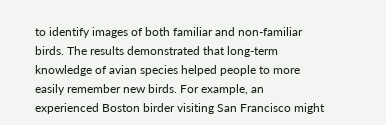to identify images of both familiar and non-familiar birds. The results demonstrated that long-term knowledge of avian species helped people to more easily remember new birds. For example, an experienced Boston birder visiting San Francisco might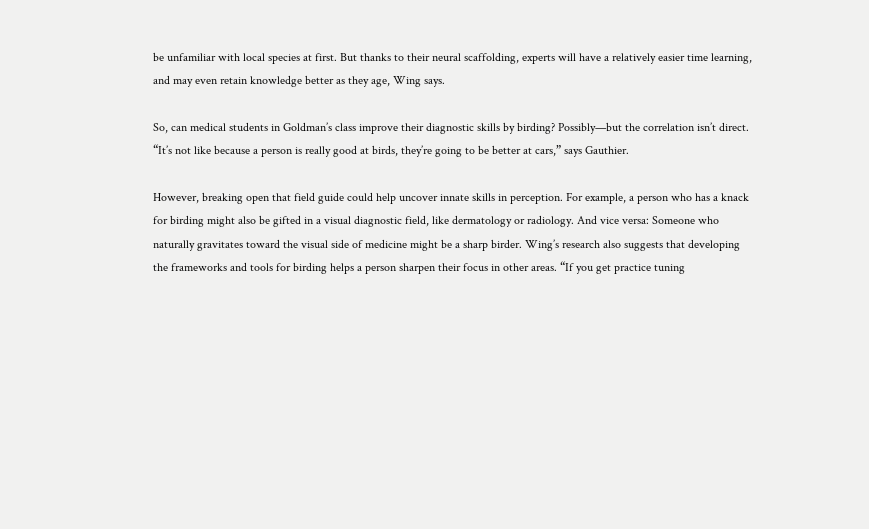be unfamiliar with local species at first. But thanks to their neural scaffolding, experts will have a relatively easier time learning, and may even retain knowledge better as they age, Wing says.

So, can medical students in Goldman’s class improve their diagnostic skills by birding? Possibly—but the correlation isn’t direct. “It’s not like because a person is really good at birds, they’re going to be better at cars,” says Gauthier.

However, breaking open that field guide could help uncover innate skills in perception. For example, a person who has a knack for birding might also be gifted in a visual diagnostic field, like dermatology or radiology. And vice versa: Someone who naturally gravitates toward the visual side of medicine might be a sharp birder. Wing’s research also suggests that developing the frameworks and tools for birding helps a person sharpen their focus in other areas. “If you get practice tuning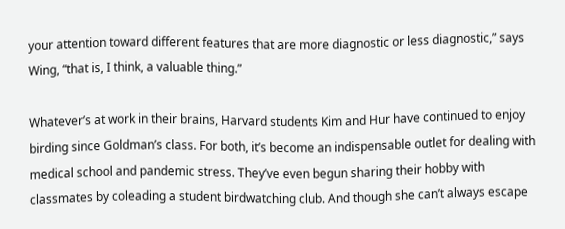your attention toward different features that are more diagnostic or less diagnostic,” says Wing, “that is, I think, a valuable thing.”

Whatever’s at work in their brains, Harvard students Kim and Hur have continued to enjoy birding since Goldman’s class. For both, it’s become an indispensable outlet for dealing with medical school and pandemic stress. They’ve even begun sharing their hobby with classmates by coleading a student birdwatching club. And though she can’t always escape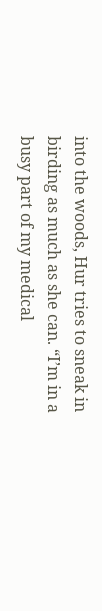into the woods, Hur tries to sneak in birding as much as she can. “I’m in a busy part of my medical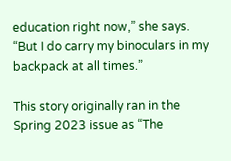education right now,” she says. “But I do carry my binoculars in my backpack at all times.”

This story originally ran in the Spring 2023 issue as “The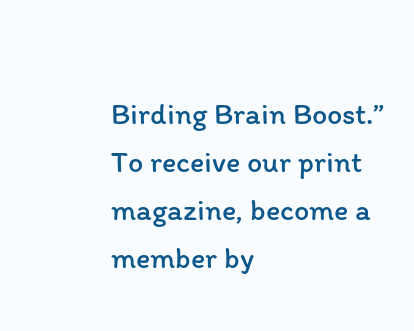Birding Brain Boost.” To receive our print magazine, become a member by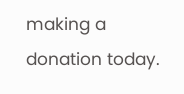making a donation today.